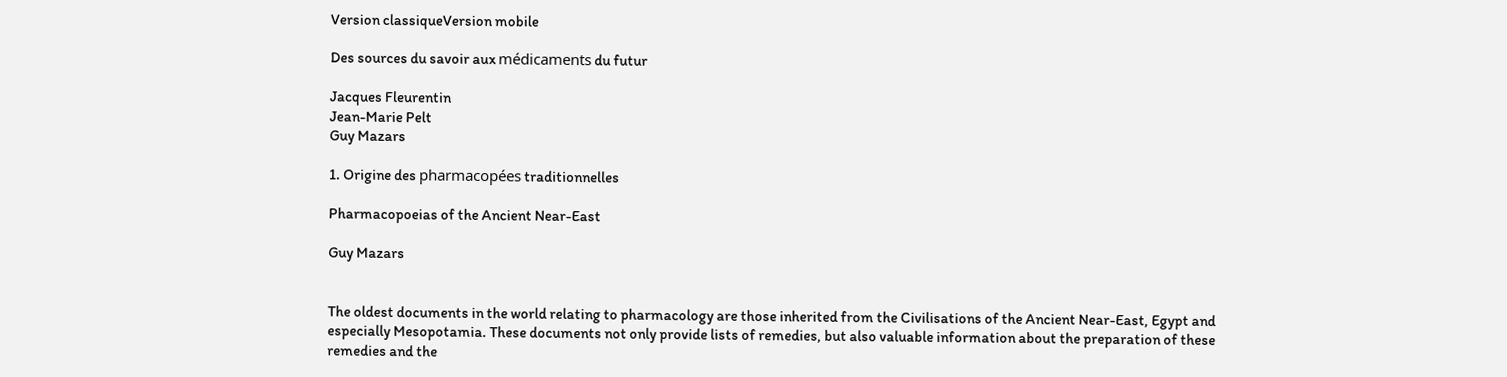Version classiqueVersion mobile

Des sources du savoir aux médicaments du futur

Jacques Fleurentin
Jean-Marie Pelt
Guy Mazars

1. Origine des pharmacopées traditionnelles

Pharmacopoeias of the Ancient Near-East

Guy Mazars


The oldest documents in the world relating to pharmacology are those inherited from the Civilisations of the Ancient Near-East, Egypt and especially Mesopotamia. These documents not only provide lists of remedies, but also valuable information about the preparation of these remedies and the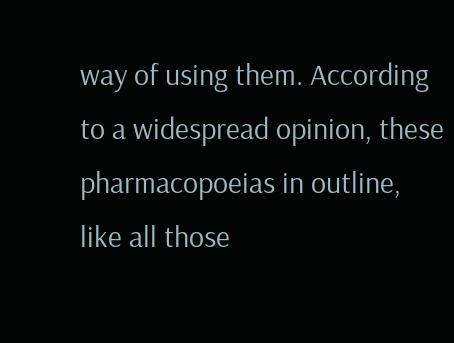way of using them. According to a widespread opinion, these pharmacopoeias in outline, like all those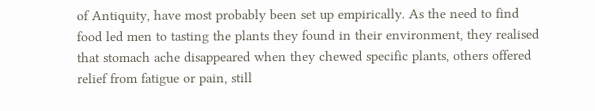of Antiquity, have most probably been set up empirically. As the need to find food led men to tasting the plants they found in their environment, they realised that stomach ache disappeared when they chewed specific plants, others offered relief from fatigue or pain, still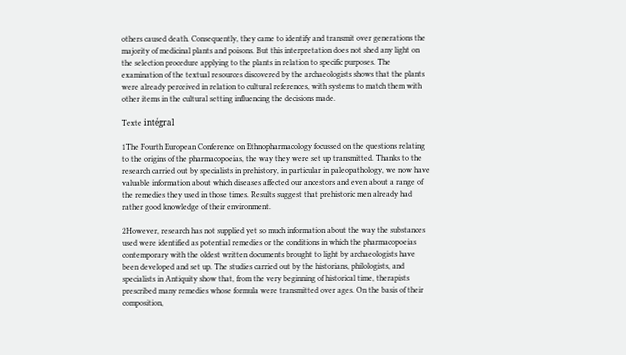others caused death. Consequently, they came to identify and transmit over generations the majority of medicinal plants and poisons. But this interpretation does not shed any light on the selection procedure applying to the plants in relation to specific purposes. The examination of the textual resources discovered by the archaeologists shows that the plants were already perceived in relation to cultural references, with systems to match them with other items in the cultural setting influencing the decisions made.

Texte intégral

1The Fourth European Conference on Ethnopharmacology focussed on the questions relating to the origins of the pharmacopoeias, the way they were set up transmitted. Thanks to the research carried out by specialists in prehistory, in particular in paleopathology, we now have valuable information about which diseases affected our ancestors and even about a range of the remedies they used in those times. Results suggest that prehistoric men already had rather good knowledge of their environment.

2However, research has not supplied yet so much information about the way the substances used were identified as potential remedies or the conditions in which the pharmacopoeias contemporary with the oldest written documents brought to light by archaeologists have been developed and set up. The studies carried out by the historians, philologists, and specialists in Antiquity show that, from the very beginning of historical time, therapists prescribed many remedies whose formula were transmitted over ages. On the basis of their composition,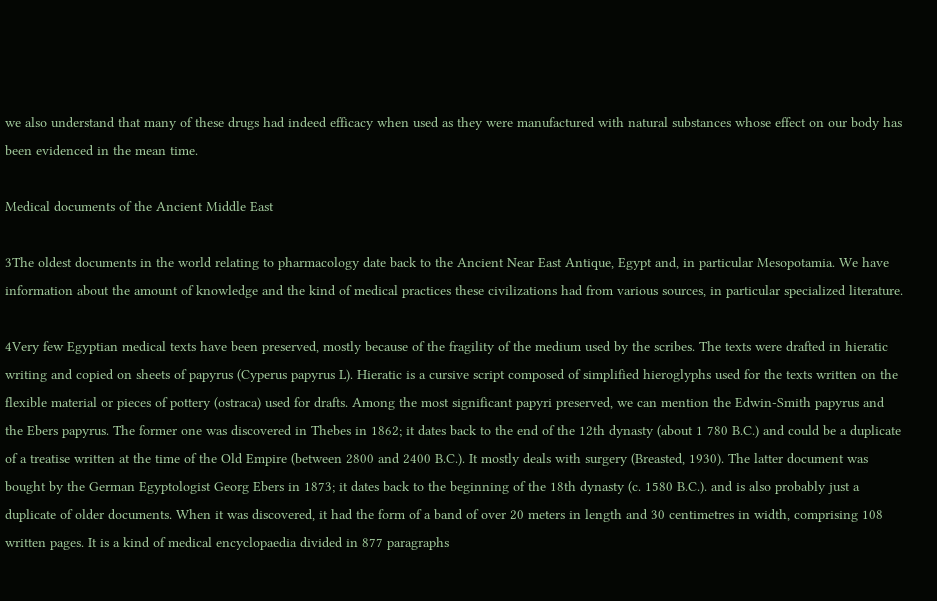we also understand that many of these drugs had indeed efficacy when used as they were manufactured with natural substances whose effect on our body has been evidenced in the mean time.

Medical documents of the Ancient Middle East

3The oldest documents in the world relating to pharmacology date back to the Ancient Near East Antique, Egypt and, in particular Mesopotamia. We have information about the amount of knowledge and the kind of medical practices these civilizations had from various sources, in particular specialized literature.

4Very few Egyptian medical texts have been preserved, mostly because of the fragility of the medium used by the scribes. The texts were drafted in hieratic writing and copied on sheets of papyrus (Cyperus papyrus L). Hieratic is a cursive script composed of simplified hieroglyphs used for the texts written on the flexible material or pieces of pottery (ostraca) used for drafts. Among the most significant papyri preserved, we can mention the Edwin-Smith papyrus and the Ebers papyrus. The former one was discovered in Thebes in 1862; it dates back to the end of the 12th dynasty (about 1 780 B.C.) and could be a duplicate of a treatise written at the time of the Old Empire (between 2800 and 2400 B.C.). It mostly deals with surgery (Breasted, 1930). The latter document was bought by the German Egyptologist Georg Ebers in 1873; it dates back to the beginning of the 18th dynasty (c. 1580 B.C.). and is also probably just a duplicate of older documents. When it was discovered, it had the form of a band of over 20 meters in length and 30 centimetres in width, comprising 108 written pages. It is a kind of medical encyclopaedia divided in 877 paragraphs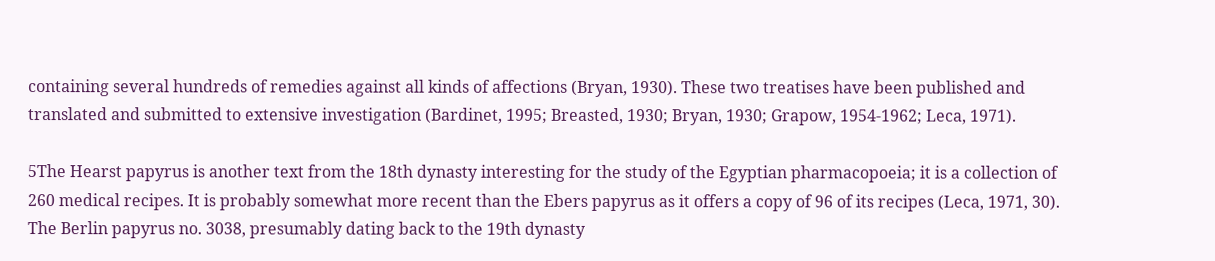containing several hundreds of remedies against all kinds of affections (Bryan, 1930). These two treatises have been published and translated and submitted to extensive investigation (Bardinet, 1995; Breasted, 1930; Bryan, 1930; Grapow, 1954-1962; Leca, 1971).

5The Hearst papyrus is another text from the 18th dynasty interesting for the study of the Egyptian pharmacopoeia; it is a collection of 260 medical recipes. It is probably somewhat more recent than the Ebers papyrus as it offers a copy of 96 of its recipes (Leca, 1971, 30). The Berlin papyrus no. 3038, presumably dating back to the 19th dynasty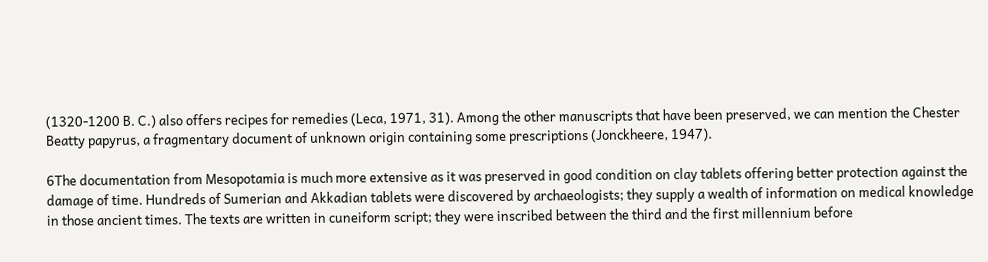(1320-1200 B. C.) also offers recipes for remedies (Leca, 1971, 31). Among the other manuscripts that have been preserved, we can mention the Chester Beatty papyrus, a fragmentary document of unknown origin containing some prescriptions (Jonckheere, 1947).

6The documentation from Mesopotamia is much more extensive as it was preserved in good condition on clay tablets offering better protection against the damage of time. Hundreds of Sumerian and Akkadian tablets were discovered by archaeologists; they supply a wealth of information on medical knowledge in those ancient times. The texts are written in cuneiform script; they were inscribed between the third and the first millennium before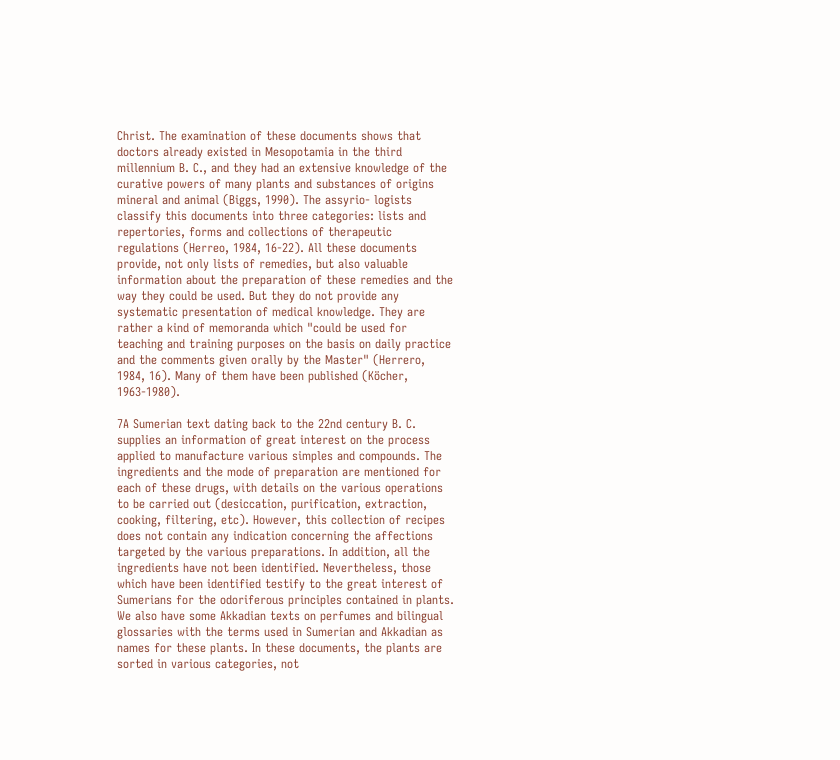Christ. The examination of these documents shows that doctors already existed in Mesopotamia in the third millennium B. C., and they had an extensive knowledge of the curative powers of many plants and substances of origins mineral and animal (Biggs, 1990). The assyrio- logists classify this documents into three categories: lists and repertories, forms and collections of therapeutic regulations (Herreo, 1984, 16-22). All these documents provide, not only lists of remedies, but also valuable information about the preparation of these remedies and the way they could be used. But they do not provide any systematic presentation of medical knowledge. They are rather a kind of memoranda which "could be used for teaching and training purposes on the basis on daily practice and the comments given orally by the Master" (Herrero, 1984, 16). Many of them have been published (Köcher, 1963-1980).

7A Sumerian text dating back to the 22nd century B. C. supplies an information of great interest on the process applied to manufacture various simples and compounds. The ingredients and the mode of preparation are mentioned for each of these drugs, with details on the various operations to be carried out (desiccation, purification, extraction, cooking, filtering, etc). However, this collection of recipes does not contain any indication concerning the affections targeted by the various preparations. In addition, all the ingredients have not been identified. Nevertheless, those which have been identified testify to the great interest of Sumerians for the odoriferous principles contained in plants. We also have some Akkadian texts on perfumes and bilingual glossaries with the terms used in Sumerian and Akkadian as names for these plants. In these documents, the plants are sorted in various categories, not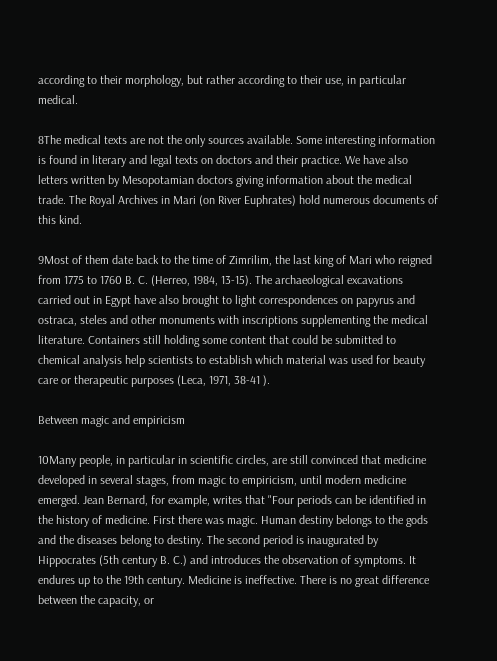according to their morphology, but rather according to their use, in particular medical.

8The medical texts are not the only sources available. Some interesting information is found in literary and legal texts on doctors and their practice. We have also letters written by Mesopotamian doctors giving information about the medical trade. The Royal Archives in Mari (on River Euphrates) hold numerous documents of this kind.

9Most of them date back to the time of Zimrilim, the last king of Mari who reigned from 1775 to 1760 B. C. (Herreo, 1984, 13-15). The archaeological excavations carried out in Egypt have also brought to light correspondences on papyrus and ostraca, steles and other monuments with inscriptions supplementing the medical literature. Containers still holding some content that could be submitted to chemical analysis help scientists to establish which material was used for beauty care or therapeutic purposes (Leca, 1971, 38-41 ).

Between magic and empiricism

10Many people, in particular in scientific circles, are still convinced that medicine developed in several stages, from magic to empiricism, until modern medicine emerged. Jean Bernard, for example, writes that "Four periods can be identified in the history of medicine. First there was magic. Human destiny belongs to the gods and the diseases belong to destiny. The second period is inaugurated by Hippocrates (5th century B. C.) and introduces the observation of symptoms. It endures up to the 19th century. Medicine is ineffective. There is no great difference between the capacity, or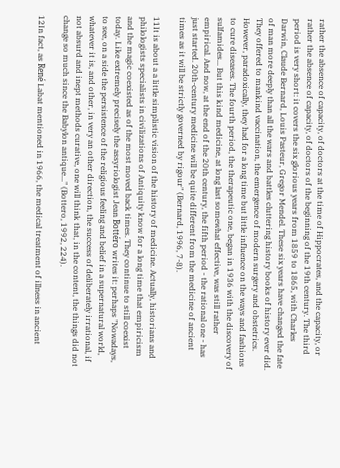rather the absence of capacity, of doctors at the time of Hippocrates, and the capacity, or rather the absence of capacity, of doctors of the beginning of the 19th century. The third period is very short: it covers the six glorious years from 1859 to 1865, with Charles Darwin, Claude Bernard, Louis Pasteur, Gregor Mendel. These six years have changed the fate of man more deeply than all the wars and battles cluttering history books of history ever did. They offered to mankind vaccination, the emergence of modern surgery and obstetrics. However, paradoxically, they had for a long time but little influence on the ways and fashions to cure diseases. The fourth period, the therapeutic one, began in 1936 with the discovery of sulfamides... But this kind medicine, at long last somewhat effective, was still rather empirical. And now, at the end of the 20th century, the fifth period - the rational one - has just started. 20th-century medicine will be quite different from the medicine of ancient times as it will be strictly governed by rigour" (Bernard, 1996, 7-8).

11It is about a a little simplistic vision of the history of medicine. Actually, historians and philologists specialists in civilizations of Antiquity know for a long time that empiricism and the magic coexisted as of the most moved back times. They continue to still coexist today. Like extremely precisely the assyriologist Jean Bottéro writes it: perhaps "Nowadays, to see, on a side the persistence of the religious feeling and belief in a supernatural world, whatever it is, and other, in very an other direction, the success of deliberately irrational, if not absurd and inept methods curative, one will think that, in the content, the things did not change so much since the Babylon antique..." (Bottero, 1992, 224).

12In fact, as René Labat mentioned in 1966, the medical treatment of illness in ancient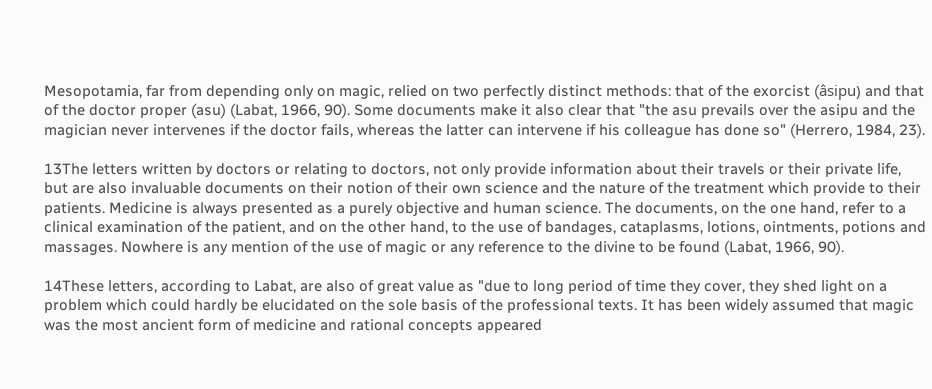Mesopotamia, far from depending only on magic, relied on two perfectly distinct methods: that of the exorcist (âsipu) and that of the doctor proper (asu) (Labat, 1966, 90). Some documents make it also clear that "the asu prevails over the asipu and the magician never intervenes if the doctor fails, whereas the latter can intervene if his colleague has done so" (Herrero, 1984, 23).

13The letters written by doctors or relating to doctors, not only provide information about their travels or their private life, but are also invaluable documents on their notion of their own science and the nature of the treatment which provide to their patients. Medicine is always presented as a purely objective and human science. The documents, on the one hand, refer to a clinical examination of the patient, and on the other hand, to the use of bandages, cataplasms, lotions, ointments, potions and massages. Nowhere is any mention of the use of magic or any reference to the divine to be found (Labat, 1966, 90).

14These letters, according to Labat, are also of great value as "due to long period of time they cover, they shed light on a problem which could hardly be elucidated on the sole basis of the professional texts. It has been widely assumed that magic was the most ancient form of medicine and rational concepts appeared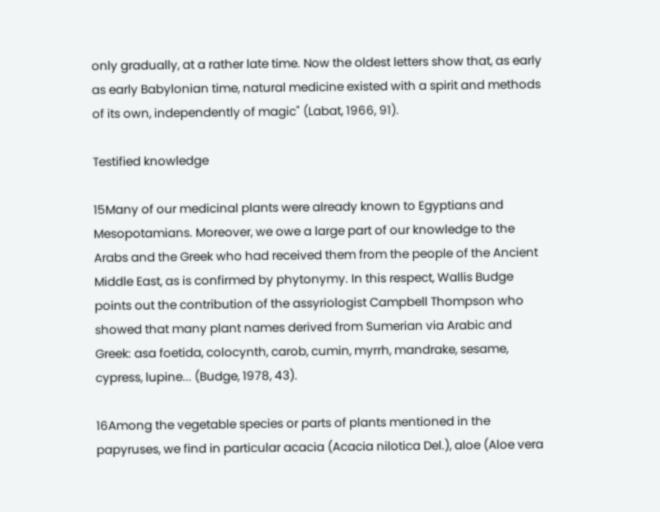only gradually, at a rather late time. Now the oldest letters show that, as early as early Babylonian time, natural medicine existed with a spirit and methods of its own, independently of magic" (Labat, 1966, 91).

Testified knowledge

15Many of our medicinal plants were already known to Egyptians and Mesopotamians. Moreover, we owe a large part of our knowledge to the Arabs and the Greek who had received them from the people of the Ancient Middle East, as is confirmed by phytonymy. In this respect, Wallis Budge points out the contribution of the assyriologist Campbell Thompson who showed that many plant names derived from Sumerian via Arabic and Greek: asa foetida, colocynth, carob, cumin, myrrh, mandrake, sesame, cypress, lupine... (Budge, 1978, 43).

16Among the vegetable species or parts of plants mentioned in the papyruses, we find in particular acacia (Acacia nilotica Del.), aloe (Aloe vera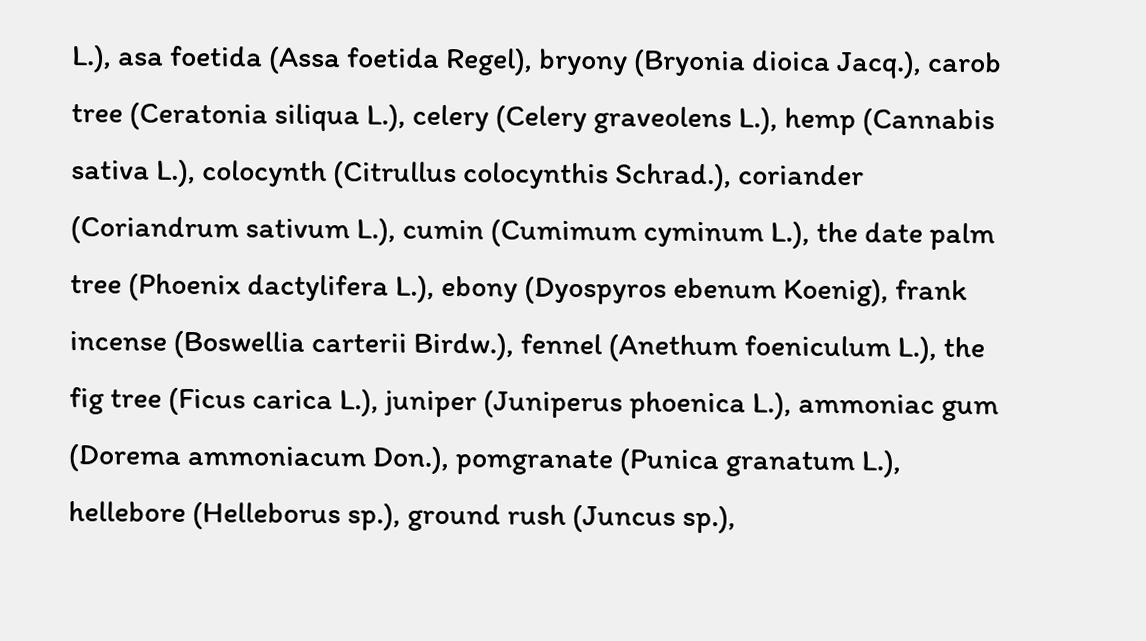L.), asa foetida (Assa foetida Regel), bryony (Bryonia dioica Jacq.), carob tree (Ceratonia siliqua L.), celery (Celery graveolens L.), hemp (Cannabis sativa L.), colocynth (Citrullus colocynthis Schrad.), coriander (Coriandrum sativum L.), cumin (Cumimum cyminum L.), the date palm tree (Phoenix dactylifera L.), ebony (Dyospyros ebenum Koenig), frank incense (Boswellia carterii Birdw.), fennel (Anethum foeniculum L.), the fig tree (Ficus carica L.), juniper (Juniperus phoenica L.), ammoniac gum (Dorema ammoniacum Don.), pomgranate (Punica granatum L.), hellebore (Helleborus sp.), ground rush (Juncus sp.),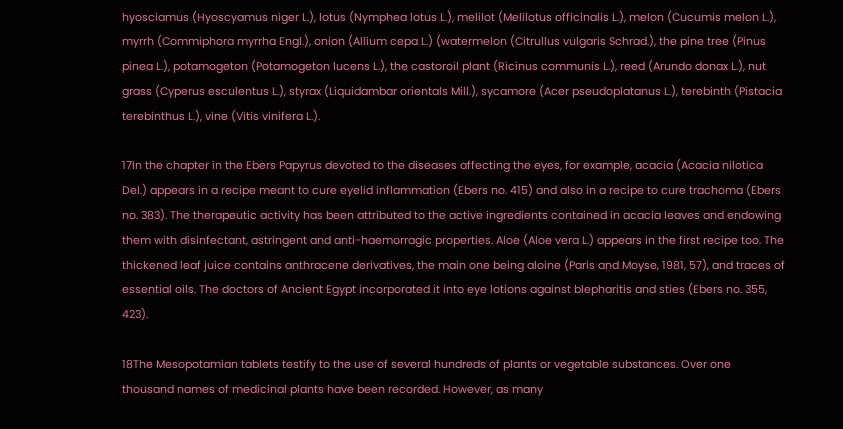hyosciamus (Hyoscyamus niger L.), lotus (Nymphea lotus L.), melilot (Melilotus officinalis L.), melon (Cucumis melon L.), myrrh (Commiphora myrrha Engl.), onion (Allium cepa L.) (watermelon (Citrullus vulgaris Schrad.), the pine tree (Pinus pinea L.), potamogeton (Potamogeton lucens L.), the castoroil plant (Ricinus communis L.), reed (Arundo donax L.), nut grass (Cyperus esculentus L.), styrax (Liquidambar orientals Mill.), sycamore (Acer pseudoplatanus L.), terebinth (Pistacia terebinthus L.), vine (Vitis vinifera L.).

17In the chapter in the Ebers Papyrus devoted to the diseases affecting the eyes, for example, acacia (Acacia nilotica Del.) appears in a recipe meant to cure eyelid inflammation (Ebers no. 415) and also in a recipe to cure trachoma (Ebers no. 383). The therapeutic activity has been attributed to the active ingredients contained in acacia leaves and endowing them with disinfectant, astringent and anti-haemorragic properties. Aloe (Aloe vera L.) appears in the first recipe too. The thickened leaf juice contains anthracene derivatives, the main one being aloine (Paris and Moyse, 1981, 57), and traces of essential oils. The doctors of Ancient Egypt incorporated it into eye lotions against blepharitis and sties (Ebers no. 355, 423).

18The Mesopotamian tablets testify to the use of several hundreds of plants or vegetable substances. Over one thousand names of medicinal plants have been recorded. However, as many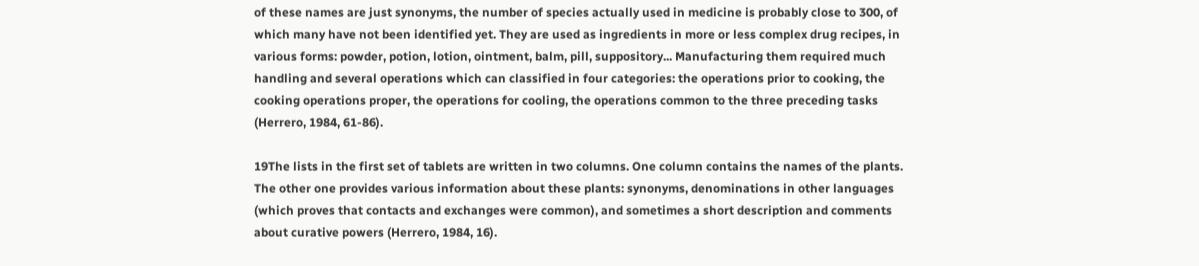of these names are just synonyms, the number of species actually used in medicine is probably close to 300, of which many have not been identified yet. They are used as ingredients in more or less complex drug recipes, in various forms: powder, potion, lotion, ointment, balm, pill, suppository... Manufacturing them required much handling and several operations which can classified in four categories: the operations prior to cooking, the cooking operations proper, the operations for cooling, the operations common to the three preceding tasks (Herrero, 1984, 61-86).

19The lists in the first set of tablets are written in two columns. One column contains the names of the plants. The other one provides various information about these plants: synonyms, denominations in other languages (which proves that contacts and exchanges were common), and sometimes a short description and comments about curative powers (Herrero, 1984, 16).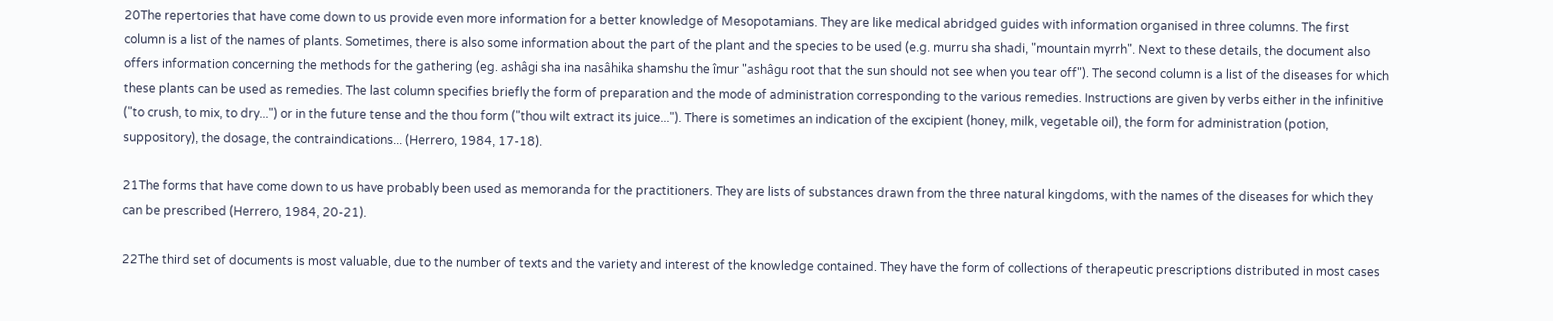20The repertories that have come down to us provide even more information for a better knowledge of Mesopotamians. They are like medical abridged guides with information organised in three columns. The first column is a list of the names of plants. Sometimes, there is also some information about the part of the plant and the species to be used (e.g. murru sha shadi, "mountain myrrh". Next to these details, the document also offers information concerning the methods for the gathering (eg. ashâgi sha ina nasâhika shamshu the îmur "ashâgu root that the sun should not see when you tear off"). The second column is a list of the diseases for which these plants can be used as remedies. The last column specifies briefly the form of preparation and the mode of administration corresponding to the various remedies. Instructions are given by verbs either in the infinitive ("to crush, to mix, to dry...") or in the future tense and the thou form ("thou wilt extract its juice..."). There is sometimes an indication of the excipient (honey, milk, vegetable oil), the form for administration (potion, suppository), the dosage, the contraindications... (Herrero, 1984, 17-18).

21The forms that have come down to us have probably been used as memoranda for the practitioners. They are lists of substances drawn from the three natural kingdoms, with the names of the diseases for which they can be prescribed (Herrero, 1984, 20-21).

22The third set of documents is most valuable, due to the number of texts and the variety and interest of the knowledge contained. They have the form of collections of therapeutic prescriptions distributed in most cases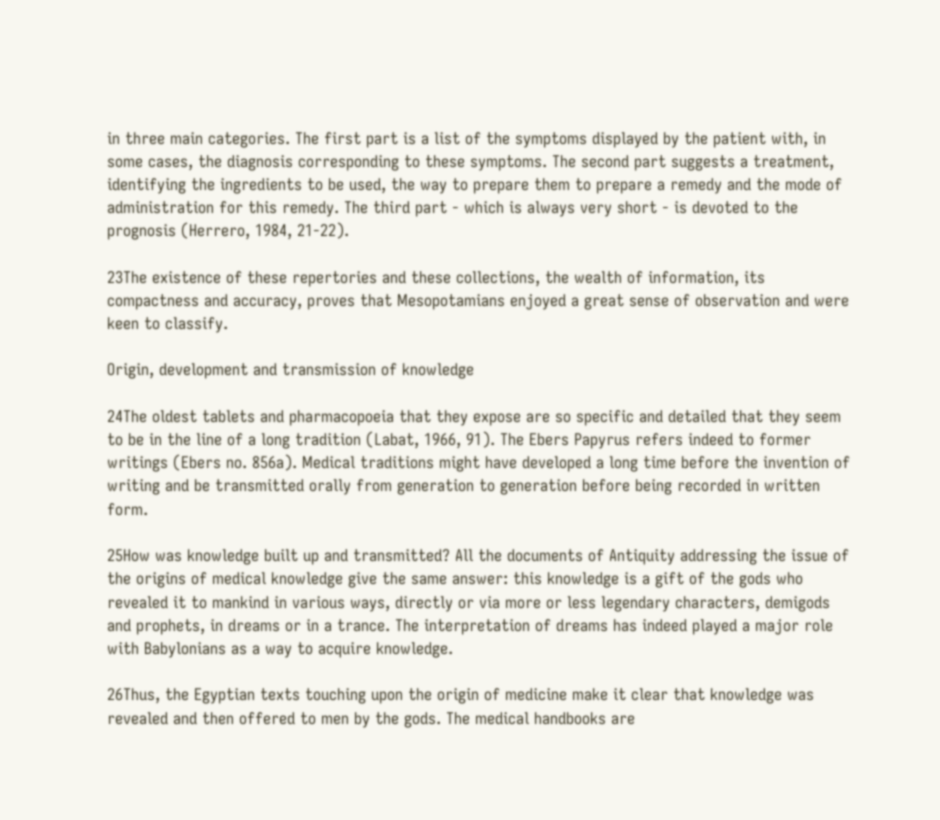in three main categories. The first part is a list of the symptoms displayed by the patient with, in some cases, the diagnosis corresponding to these symptoms. The second part suggests a treatment, identifying the ingredients to be used, the way to prepare them to prepare a remedy and the mode of administration for this remedy. The third part - which is always very short - is devoted to the prognosis (Herrero, 1984, 21-22).

23The existence of these repertories and these collections, the wealth of information, its compactness and accuracy, proves that Mesopotamians enjoyed a great sense of observation and were keen to classify.

Origin, development and transmission of knowledge

24The oldest tablets and pharmacopoeia that they expose are so specific and detailed that they seem to be in the line of a long tradition (Labat, 1966, 91). The Ebers Papyrus refers indeed to former writings (Ebers no. 856a). Medical traditions might have developed a long time before the invention of writing and be transmitted orally from generation to generation before being recorded in written form.

25How was knowledge built up and transmitted? All the documents of Antiquity addressing the issue of the origins of medical knowledge give the same answer: this knowledge is a gift of the gods who revealed it to mankind in various ways, directly or via more or less legendary characters, demigods and prophets, in dreams or in a trance. The interpretation of dreams has indeed played a major role with Babylonians as a way to acquire knowledge.

26Thus, the Egyptian texts touching upon the origin of medicine make it clear that knowledge was revealed and then offered to men by the gods. The medical handbooks are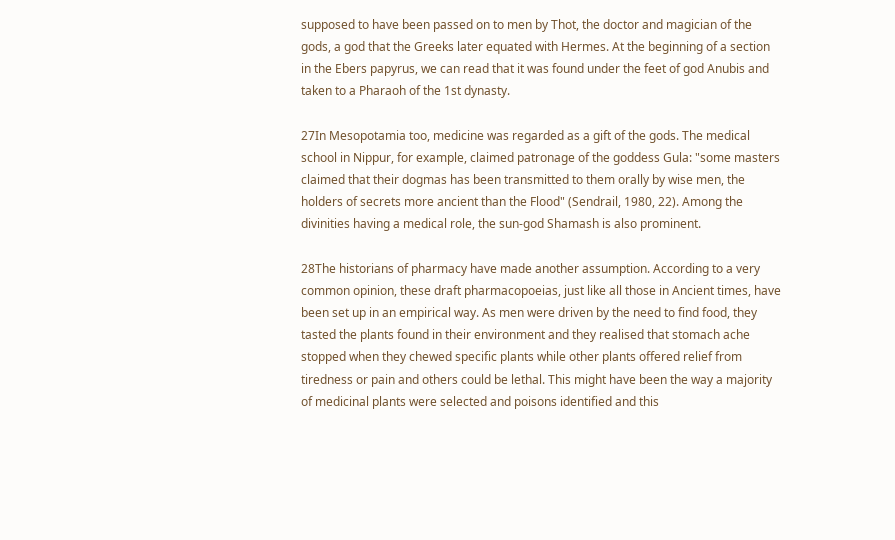supposed to have been passed on to men by Thot, the doctor and magician of the gods, a god that the Greeks later equated with Hermes. At the beginning of a section in the Ebers papyrus, we can read that it was found under the feet of god Anubis and taken to a Pharaoh of the 1st dynasty.

27In Mesopotamia too, medicine was regarded as a gift of the gods. The medical school in Nippur, for example, claimed patronage of the goddess Gula: "some masters claimed that their dogmas has been transmitted to them orally by wise men, the holders of secrets more ancient than the Flood" (Sendrail, 1980, 22). Among the divinities having a medical role, the sun-god Shamash is also prominent.

28The historians of pharmacy have made another assumption. According to a very common opinion, these draft pharmacopoeias, just like all those in Ancient times, have been set up in an empirical way. As men were driven by the need to find food, they tasted the plants found in their environment and they realised that stomach ache stopped when they chewed specific plants while other plants offered relief from tiredness or pain and others could be lethal. This might have been the way a majority of medicinal plants were selected and poisons identified and this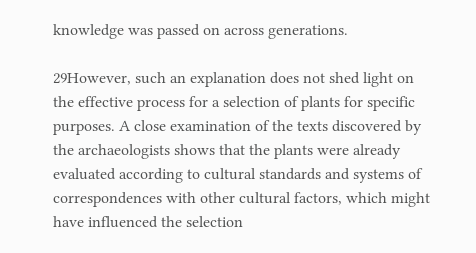knowledge was passed on across generations.

29However, such an explanation does not shed light on the effective process for a selection of plants for specific purposes. A close examination of the texts discovered by the archaeologists shows that the plants were already evaluated according to cultural standards and systems of correspondences with other cultural factors, which might have influenced the selection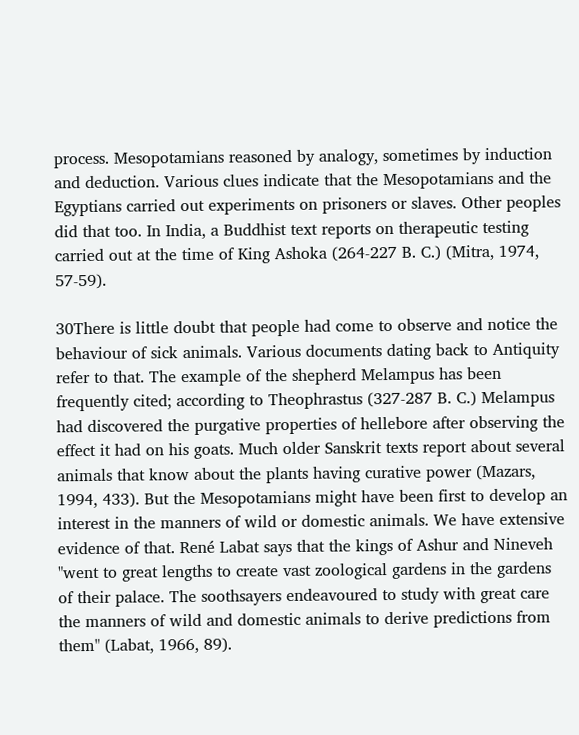process. Mesopotamians reasoned by analogy, sometimes by induction and deduction. Various clues indicate that the Mesopotamians and the Egyptians carried out experiments on prisoners or slaves. Other peoples did that too. In India, a Buddhist text reports on therapeutic testing carried out at the time of King Ashoka (264-227 B. C.) (Mitra, 1974, 57-59).

30There is little doubt that people had come to observe and notice the behaviour of sick animals. Various documents dating back to Antiquity refer to that. The example of the shepherd Melampus has been frequently cited; according to Theophrastus (327-287 B. C.) Melampus had discovered the purgative properties of hellebore after observing the effect it had on his goats. Much older Sanskrit texts report about several animals that know about the plants having curative power (Mazars, 1994, 433). But the Mesopotamians might have been first to develop an interest in the manners of wild or domestic animals. We have extensive evidence of that. René Labat says that the kings of Ashur and Nineveh "went to great lengths to create vast zoological gardens in the gardens of their palace. The soothsayers endeavoured to study with great care the manners of wild and domestic animals to derive predictions from them" (Labat, 1966, 89).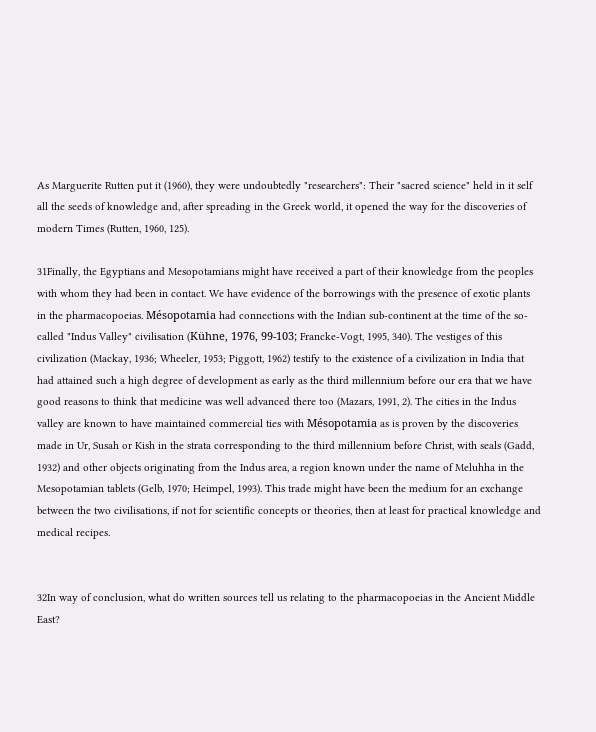As Marguerite Rutten put it (1960), they were undoubtedly "researchers": Their "sacred science" held in it self all the seeds of knowledge and, after spreading in the Greek world, it opened the way for the discoveries of modern Times (Rutten, 1960, 125).

31Finally, the Egyptians and Mesopotamians might have received a part of their knowledge from the peoples with whom they had been in contact. We have evidence of the borrowings with the presence of exotic plants in the pharmacopoeias. Mésopotamia had connections with the Indian sub-continent at the time of the so-called "Indus Valley" civilisation (Kühne, 1976, 99-103; Francke-Vogt, 1995, 340). The vestiges of this civilization (Mackay, 1936; Wheeler, 1953; Piggott, 1962) testify to the existence of a civilization in India that had attained such a high degree of development as early as the third millennium before our era that we have good reasons to think that medicine was well advanced there too (Mazars, 1991, 2). The cities in the Indus valley are known to have maintained commercial ties with Mésopotamia as is proven by the discoveries made in Ur, Susah or Kish in the strata corresponding to the third millennium before Christ, with seals (Gadd, 1932) and other objects originating from the Indus area, a region known under the name of Meluhha in the Mesopotamian tablets (Gelb, 1970; Heimpel, 1993). This trade might have been the medium for an exchange between the two civilisations, if not for scientific concepts or theories, then at least for practical knowledge and medical recipes.


32In way of conclusion, what do written sources tell us relating to the pharmacopoeias in the Ancient Middle East?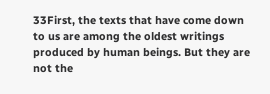33First, the texts that have come down to us are among the oldest writings produced by human beings. But they are not the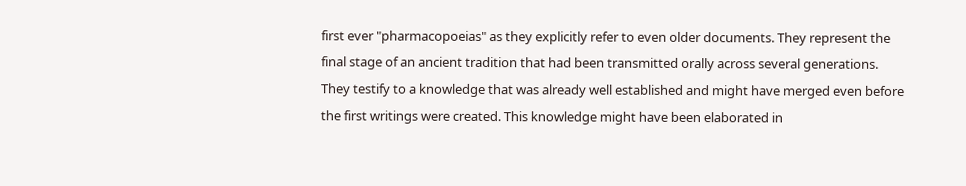first ever "pharmacopoeias" as they explicitly refer to even older documents. They represent the final stage of an ancient tradition that had been transmitted orally across several generations. They testify to a knowledge that was already well established and might have merged even before the first writings were created. This knowledge might have been elaborated in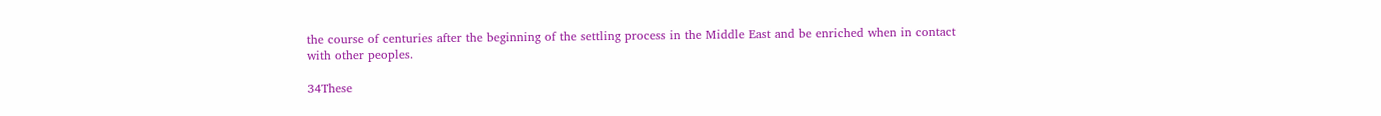the course of centuries after the beginning of the settling process in the Middle East and be enriched when in contact with other peoples.

34These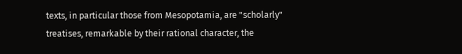texts, in particular those from Mesopotamia, are "scholarly" treatises, remarkable by their rational character, the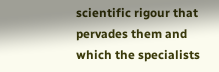scientific rigour that pervades them and which the specialists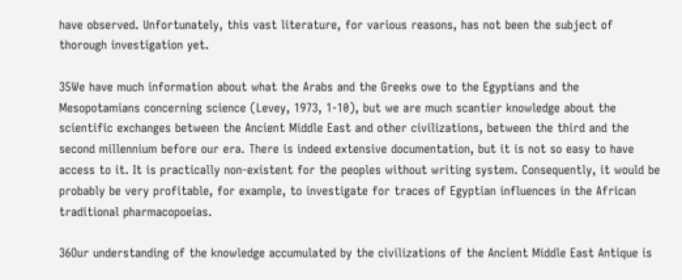have observed. Unfortunately, this vast literature, for various reasons, has not been the subject of thorough investigation yet.

35We have much information about what the Arabs and the Greeks owe to the Egyptians and the Mesopotamians concerning science (Levey, 1973, 1-10), but we are much scantier knowledge about the scientific exchanges between the Ancient Middle East and other civilizations, between the third and the second millennium before our era. There is indeed extensive documentation, but it is not so easy to have access to it. It is practically non-existent for the peoples without writing system. Consequently, it would be probably be very profitable, for example, to investigate for traces of Egyptian influences in the African traditional pharmacopoeias.

36Our understanding of the knowledge accumulated by the civilizations of the Ancient Middle East Antique is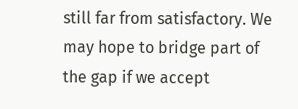still far from satisfactory. We may hope to bridge part of the gap if we accept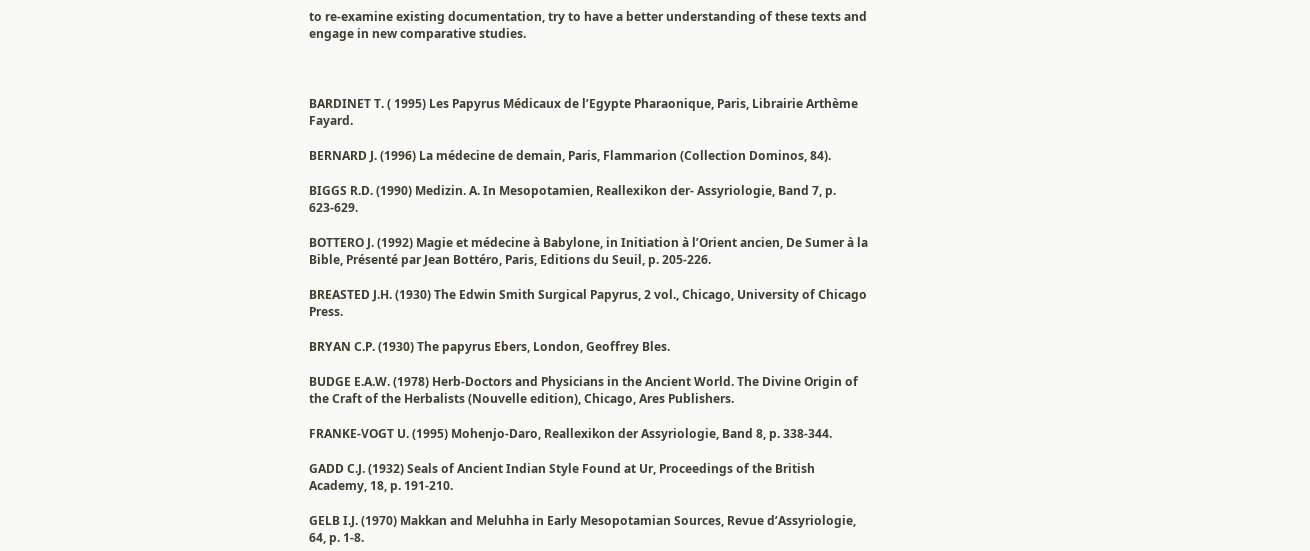to re-examine existing documentation, try to have a better understanding of these texts and engage in new comparative studies.



BARDINET T. ( 1995) Les Papyrus Médicaux de l’Egypte Pharaonique, Paris, Librairie Arthème Fayard.

BERNARD J. (1996) La médecine de demain, Paris, Flammarion (Collection Dominos, 84).

BIGGS R.D. (1990) Medizin. A. In Mesopotamien, Reallexikon der- Assyriologie, Band 7, p. 623-629.

BOTTERO J. (1992) Magie et médecine à Babylone, in Initiation à l’Orient ancien, De Sumer à la Bible, Présenté par Jean Bottéro, Paris, Editions du Seuil, p. 205-226.

BREASTED J.H. (1930) The Edwin Smith Surgical Papyrus, 2 vol., Chicago, University of Chicago Press.

BRYAN C.P. (1930) The papyrus Ebers, London, Geoffrey Bles.

BUDGE E.A.W. (1978) Herb-Doctors and Physicians in the Ancient World. The Divine Origin of the Craft of the Herbalists (Nouvelle edition), Chicago, Ares Publishers.

FRANKE-VOGT U. (1995) Mohenjo-Daro, Reallexikon der Assyriologie, Band 8, p. 338-344.

GADD C.J. (1932) Seals of Ancient Indian Style Found at Ur, Proceedings of the British Academy, 18, p. 191-210.

GELB I.J. (1970) Makkan and Meluhha in Early Mesopotamian Sources, Revue d’Assyriologie, 64, p. 1-8.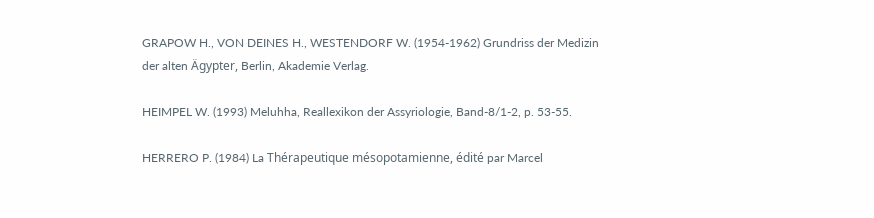GRAPOW H., VON DEINES H., WESTENDORF W. (1954-1962) Grundriss der Medizin der alten Ägypter, Berlin, Akademie Verlag.

HEIMPEL W. (1993) Meluhha, Reallexikon der Assyriologie, Band-8/1-2, p. 53-55.

HERRERO P. (1984) La Thérapeutique mésopotamienne, édité par Marcel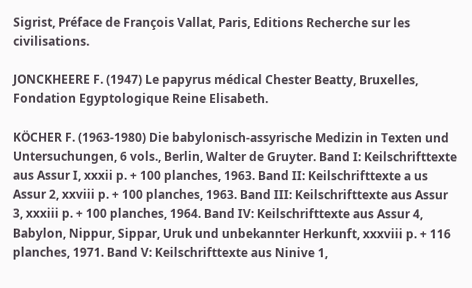Sigrist, Préface de François Vallat, Paris, Editions Recherche sur les civilisations.

JONCKHEERE F. (1947) Le papyrus médical Chester Beatty, Bruxelles, Fondation Egyptologique Reine Elisabeth.

KÖCHER F. (1963-1980) Die babylonisch-assyrische Medizin in Texten und Untersuchungen, 6 vols., Berlin, Walter de Gruyter. Band I: Keilschrifttexte aus Assur I, xxxii p. + 100 planches, 1963. Band II: Keilschrifttexte a us Assur 2, xxviii p. + 100 planches, 1963. Band III: Keilschrifttexte aus Assur 3, xxxiii p. + 100 planches, 1964. Band IV: Keilschrifttexte aus Assur 4, Babylon, Nippur, Sippar, Uruk und unbekannter Herkunft, xxxviii p. + 116 planches, 1971. Band V: Keilschrifttexte aus Ninive 1,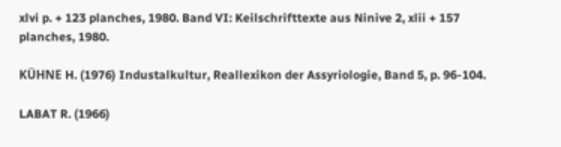xlvi p. + 123 planches, 1980. Band VI: Keilschrifttexte aus Ninive 2, xlii + 157 planches, 1980.

KÜHNE H. (1976) Industalkultur, Reallexikon der Assyriologie, Band 5, p. 96-104.

LABAT R. (1966)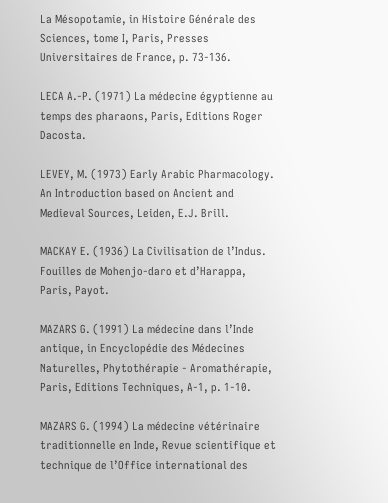La Mésopotamie, in Histoire Générale des Sciences, tome I, Paris, Presses Universitaires de France, p. 73-136.

LECA A.-P. (1971) La médecine égyptienne au temps des pharaons, Paris, Editions Roger Dacosta.

LEVEY, M. (1973) Early Arabic Pharmacology. An Introduction based on Ancient and Medieval Sources, Leiden, E.J. Brill.

MACKAY E. (1936) La Civilisation de l’Indus. Fouilles de Mohenjo-daro et d’Harappa, Paris, Payot.

MAZARS G. (1991) La médecine dans l’Inde antique, in Encyclopédie des Médecines Naturelles, Phytothérapie - Aromathérapie, Paris, Editions Techniques, A-1, p. 1-10.

MAZARS G. (1994) La médecine vétérinaire traditionnelle en Inde, Revue scientifique et technique de l’Office international des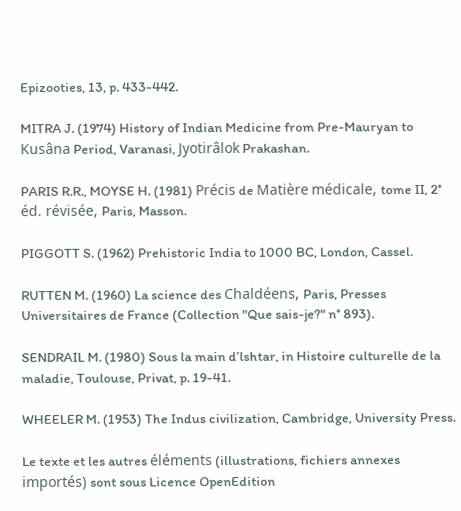Epizooties, 13, p. 433-442.

MITRA J. (1974) History of Indian Medicine from Pre-Mauryan to Kusâna Period, Varanasi, Jyotirâlok Prakashan.

PARIS R.R., MOYSE H. (1981) Précis de Matière médicale, tome II, 2° éd. révisée, Paris, Masson.

PIGGOTT S. (1962) Prehistoric India to 1000 BC, London, Cassel.

RUTTEN M. (1960) La science des Chaldéens, Paris, Presses Universitaires de France (Collection "Que sais-je?" n° 893).

SENDRAIL M. (1980) Sous la main d’lshtar, in Histoire culturelle de la maladie, Toulouse, Privat, p. 19-41.

WHEELER M. (1953) The Indus civilization, Cambridge, University Press.

Le texte et les autres éléments (illustrations, fichiers annexes importés) sont sous Licence OpenEdition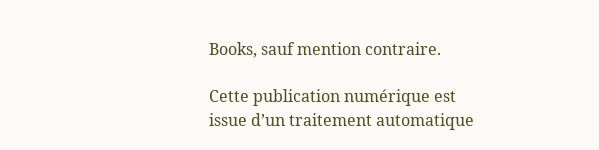Books, sauf mention contraire.

Cette publication numérique est issue d’un traitement automatique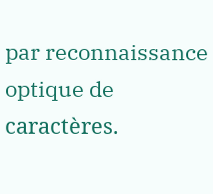par reconnaissance optique de caractères.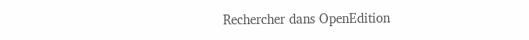Rechercher dans OpenEdition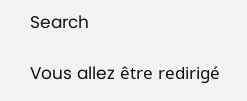Search

Vous allez être redirigé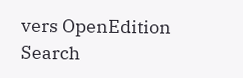vers OpenEdition Search